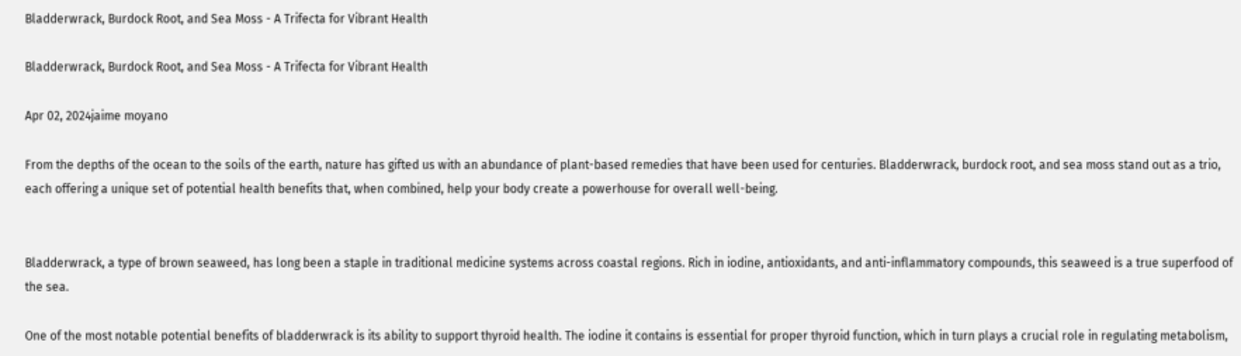Bladderwrack, Burdock Root, and Sea Moss - A Trifecta for Vibrant Health

Bladderwrack, Burdock Root, and Sea Moss - A Trifecta for Vibrant Health

Apr 02, 2024jaime moyano

From the depths of the ocean to the soils of the earth, nature has gifted us with an abundance of plant-based remedies that have been used for centuries. Bladderwrack, burdock root, and sea moss stand out as a trio, each offering a unique set of potential health benefits that, when combined, help your body create a powerhouse for overall well-being.


Bladderwrack, a type of brown seaweed, has long been a staple in traditional medicine systems across coastal regions. Rich in iodine, antioxidants, and anti-inflammatory compounds, this seaweed is a true superfood of the sea.

One of the most notable potential benefits of bladderwrack is its ability to support thyroid health. The iodine it contains is essential for proper thyroid function, which in turn plays a crucial role in regulating metabolism,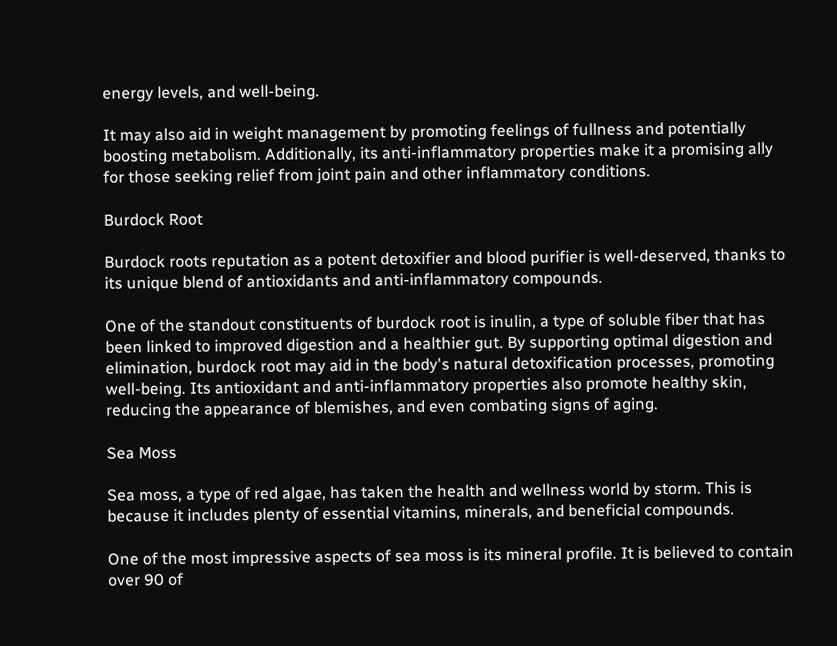energy levels, and well-being.

It may also aid in weight management by promoting feelings of fullness and potentially boosting metabolism. Additionally, its anti-inflammatory properties make it a promising ally for those seeking relief from joint pain and other inflammatory conditions.

Burdock Root

Burdock roots reputation as a potent detoxifier and blood purifier is well-deserved, thanks to its unique blend of antioxidants and anti-inflammatory compounds.

One of the standout constituents of burdock root is inulin, a type of soluble fiber that has been linked to improved digestion and a healthier gut. By supporting optimal digestion and elimination, burdock root may aid in the body's natural detoxification processes, promoting well-being. Its antioxidant and anti-inflammatory properties also promote healthy skin, reducing the appearance of blemishes, and even combating signs of aging.

Sea Moss

Sea moss, a type of red algae, has taken the health and wellness world by storm. This is because it includes plenty of essential vitamins, minerals, and beneficial compounds.

One of the most impressive aspects of sea moss is its mineral profile. It is believed to contain over 90 of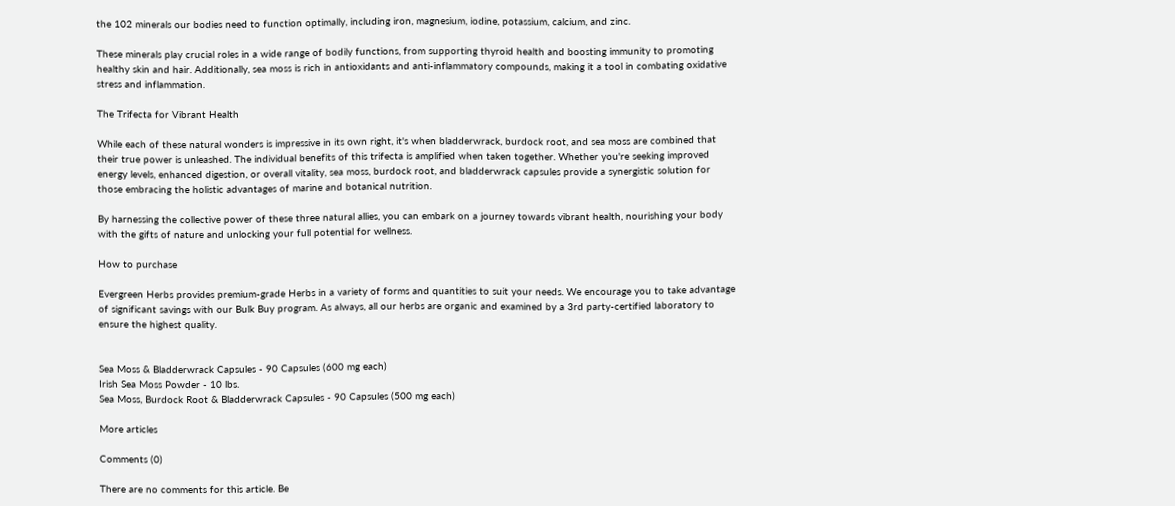the 102 minerals our bodies need to function optimally, including iron, magnesium, iodine, potassium, calcium, and zinc.

These minerals play crucial roles in a wide range of bodily functions, from supporting thyroid health and boosting immunity to promoting healthy skin and hair. Additionally, sea moss is rich in antioxidants and anti-inflammatory compounds, making it a tool in combating oxidative stress and inflammation.

The Trifecta for Vibrant Health

While each of these natural wonders is impressive in its own right, it's when bladderwrack, burdock root, and sea moss are combined that their true power is unleashed. The individual benefits of this trifecta is amplified when taken together. Whether you're seeking improved energy levels, enhanced digestion, or overall vitality, sea moss, burdock root, and bladderwrack capsules provide a synergistic solution for those embracing the holistic advantages of marine and botanical nutrition.

By harnessing the collective power of these three natural allies, you can embark on a journey towards vibrant health, nourishing your body with the gifts of nature and unlocking your full potential for wellness.

How to purchase

Evergreen Herbs provides premium-grade Herbs in a variety of forms and quantities to suit your needs. We encourage you to take advantage of significant savings with our Bulk Buy program. As always, all our herbs are organic and examined by a 3rd party-certified laboratory to ensure the highest quality.


Sea Moss & Bladderwrack Capsules - 90 Capsules (600 mg each)
Irish Sea Moss Powder - 10 lbs.
Sea Moss, Burdock Root & Bladderwrack Capsules - 90 Capsules (500 mg each)

More articles

Comments (0)

There are no comments for this article. Be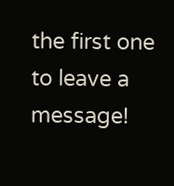the first one to leave a message!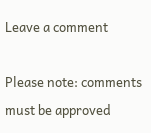Leave a comment

Please note: comments must be approved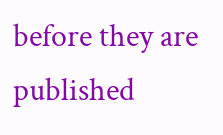before they are published